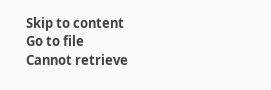Skip to content
Go to file
Cannot retrieve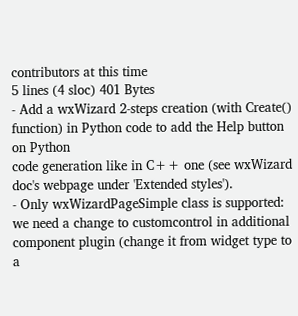contributors at this time
5 lines (4 sloc) 401 Bytes
- Add a wxWizard 2-steps creation (with Create() function) in Python code to add the Help button on Python
code generation like in C++ one (see wxWizard doc's webpage under 'Extended styles').
- Only wxWizardPageSimple class is supported: we need a change to customcontrol in additional component plugin (change it from widget type to a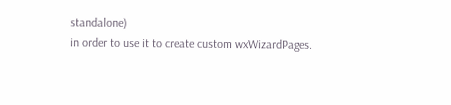standalone)
in order to use it to create custom wxWizardPages.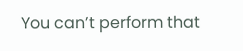You can’t perform that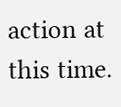action at this time.